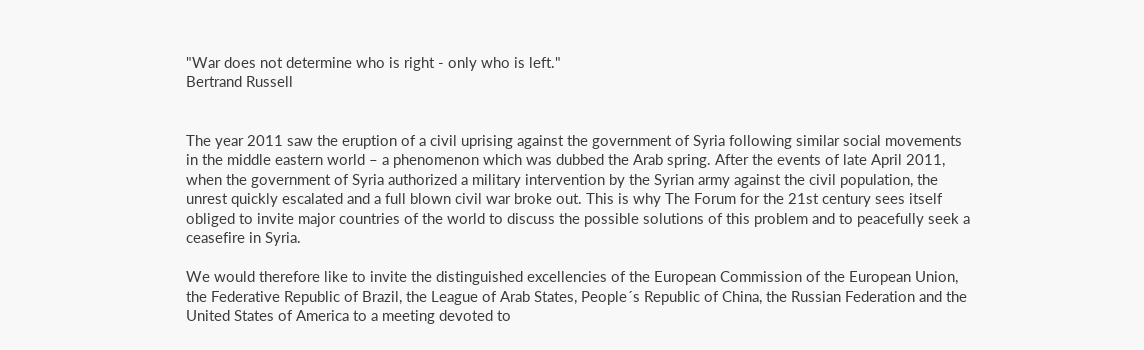"War does not determine who is right - only who is left."
Bertrand Russell


The year 2011 saw the eruption of a civil uprising against the government of Syria following similar social movements in the middle eastern world – a phenomenon which was dubbed the Arab spring. After the events of late April 2011, when the government of Syria authorized a military intervention by the Syrian army against the civil population, the unrest quickly escalated and a full blown civil war broke out. This is why The Forum for the 21st century sees itself obliged to invite major countries of the world to discuss the possible solutions of this problem and to peacefully seek a ceasefire in Syria.

We would therefore like to invite the distinguished excellencies of the European Commission of the European Union, the Federative Republic of Brazil, the League of Arab States, People´s Republic of China, the Russian Federation and the United States of America to a meeting devoted to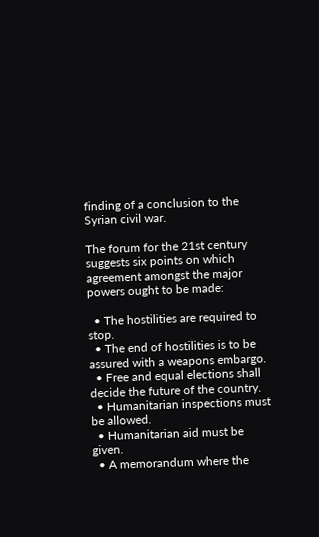finding of a conclusion to the Syrian civil war.

The forum for the 21st century suggests six points on which agreement amongst the major powers ought to be made:

  • The hostilities are required to stop.
  • The end of hostilities is to be assured with a weapons embargo.
  • Free and equal elections shall decide the future of the country.
  • Humanitarian inspections must be allowed.
  • Humanitarian aid must be given.
  • A memorandum where the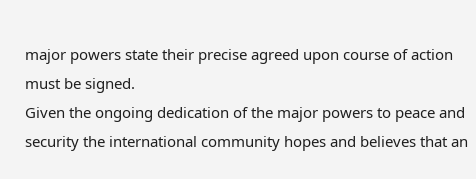major powers state their precise agreed upon course of action must be signed.
Given the ongoing dedication of the major powers to peace and security the international community hopes and believes that an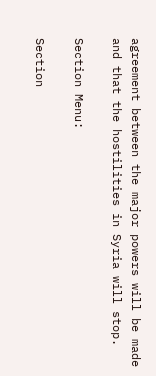agreement between the major powers will be made and that the hostilities in Syria will stop.

Section Menu:

Section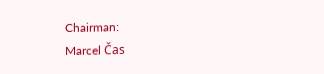Chairman:
Marcel Čas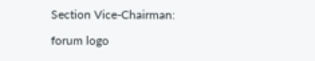Section Vice-Chairman:

forum logo